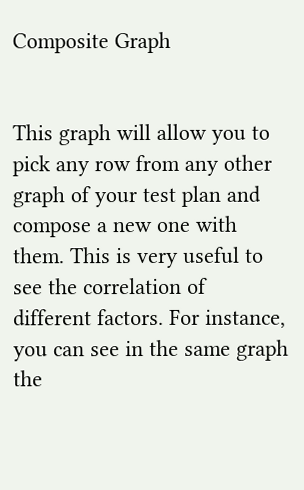Composite Graph


This graph will allow you to pick any row from any other graph of your test plan and compose a new one with them. This is very useful to see the correlation of different factors. For instance, you can see in the same graph the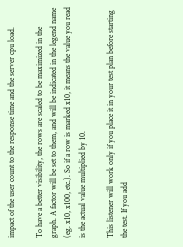impact of the user count to the response time and the server cpu load.

To have a better visibility, the rows are scaled to be maximized in the graph. A factor will be set to them, and will be indicated in the legend name (eg. x10, x100, etc.). So if a row is marked x10, it means the value you read is the actual value multiplied by 10.

This listener will work only if you place it in your test plan before starting the test. If you add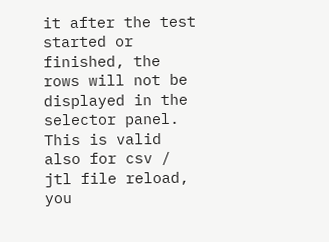it after the test started or finished, the rows will not be displayed in the selector panel. This is valid also for csv / jtl file reload, you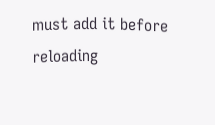must add it before reloading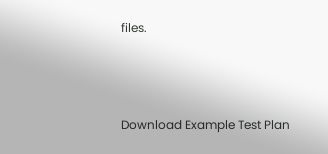files.



Download Example Test Plan